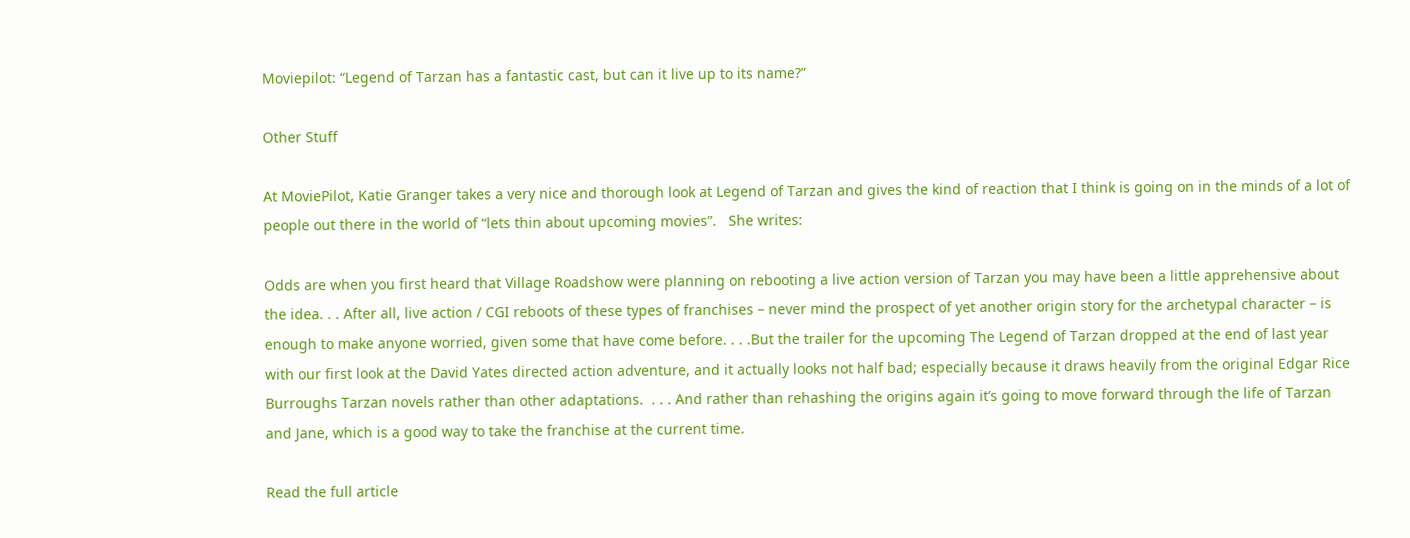Moviepilot: “Legend of Tarzan has a fantastic cast, but can it live up to its name?”

Other Stuff

At MoviePilot, Katie Granger takes a very nice and thorough look at Legend of Tarzan and gives the kind of reaction that I think is going on in the minds of a lot of people out there in the world of “lets thin about upcoming movies”.   She writes:

Odds are when you first heard that Village Roadshow were planning on rebooting a live action version of Tarzan you may have been a little apprehensive about the idea. . . After all, live action / CGI reboots of these types of franchises – never mind the prospect of yet another origin story for the archetypal character – is enough to make anyone worried, given some that have come before. . . .But the trailer for the upcoming The Legend of Tarzan dropped at the end of last year with our first look at the David Yates directed action adventure, and it actually looks not half bad; especially because it draws heavily from the original Edgar Rice Burroughs Tarzan novels rather than other adaptations.  . . . And rather than rehashing the origins again it’s going to move forward through the life of Tarzan and Jane, which is a good way to take the franchise at the current time.

Read the full article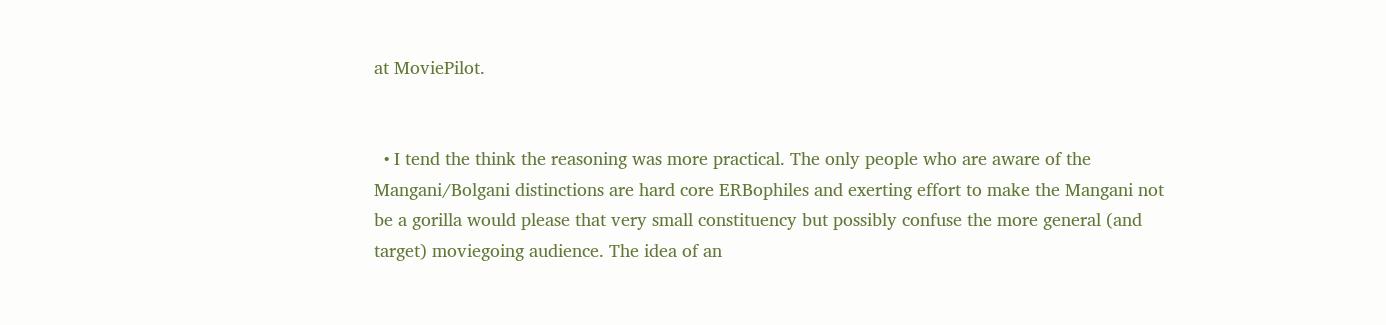at MoviePilot.


  • I tend the think the reasoning was more practical. The only people who are aware of the Mangani/Bolgani distinctions are hard core ERBophiles and exerting effort to make the Mangani not be a gorilla would please that very small constituency but possibly confuse the more general (and target) moviegoing audience. The idea of an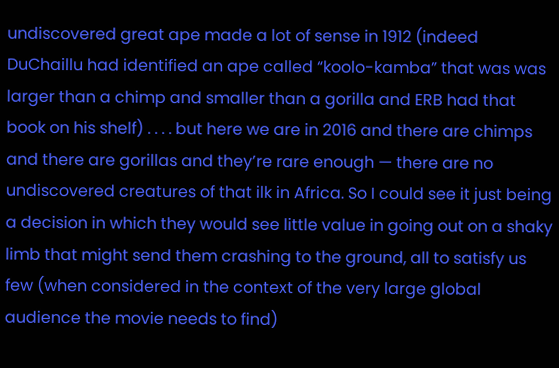undiscovered great ape made a lot of sense in 1912 (indeed DuChaillu had identified an ape called “koolo-kamba” that was was larger than a chimp and smaller than a gorilla and ERB had that book on his shelf) . . . . but here we are in 2016 and there are chimps and there are gorillas and they’re rare enough — there are no undiscovered creatures of that ilk in Africa. So I could see it just being a decision in which they would see little value in going out on a shaky limb that might send them crashing to the ground, all to satisfy us few (when considered in the context of the very large global audience the movie needs to find)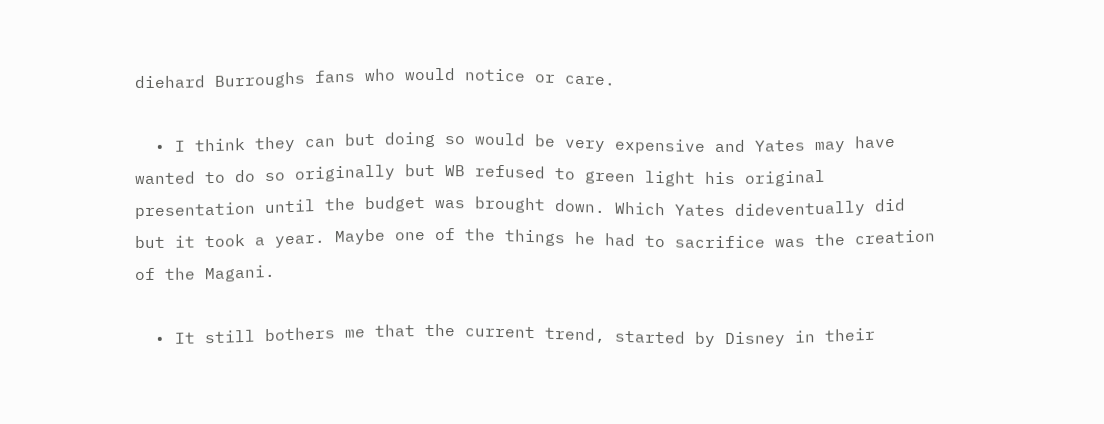diehard Burroughs fans who would notice or care.

  • I think they can but doing so would be very expensive and Yates may have wanted to do so originally but WB refused to green light his original presentation until the budget was brought down. Which Yates dideventually did but it took a year. Maybe one of the things he had to sacrifice was the creation of the Magani.

  • It still bothers me that the current trend, started by Disney in their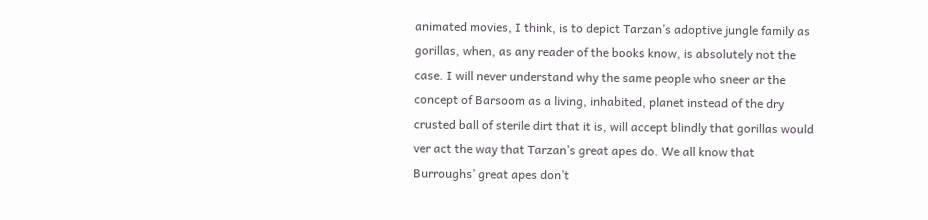animated movies, I think, is to depict Tarzan’s adoptive jungle family as gorillas, when, as any reader of the books know, is absolutely not the case. I will never understand why the same people who sneer ar the concept of Barsoom as a living, inhabited, planet instead of the dry crusted ball of sterile dirt that it is, will accept blindly that gorillas would ver act the way that Tarzan’s great apes do. We all know that Burroughs’ great apes don’t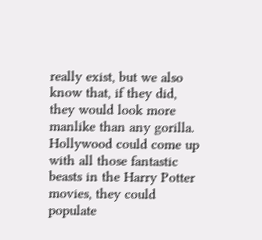really exist, but we also know that, if they did, they would look more manlike than any gorilla. Hollywood could come up with all those fantastic beasts in the Harry Potter movies, they could populate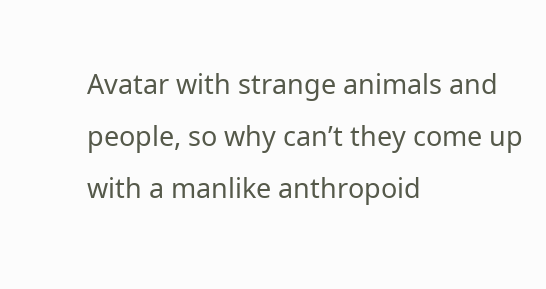Avatar with strange animals and people, so why can’t they come up with a manlike anthropoid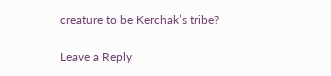creature to be Kerchak’s tribe?

Leave a Reply